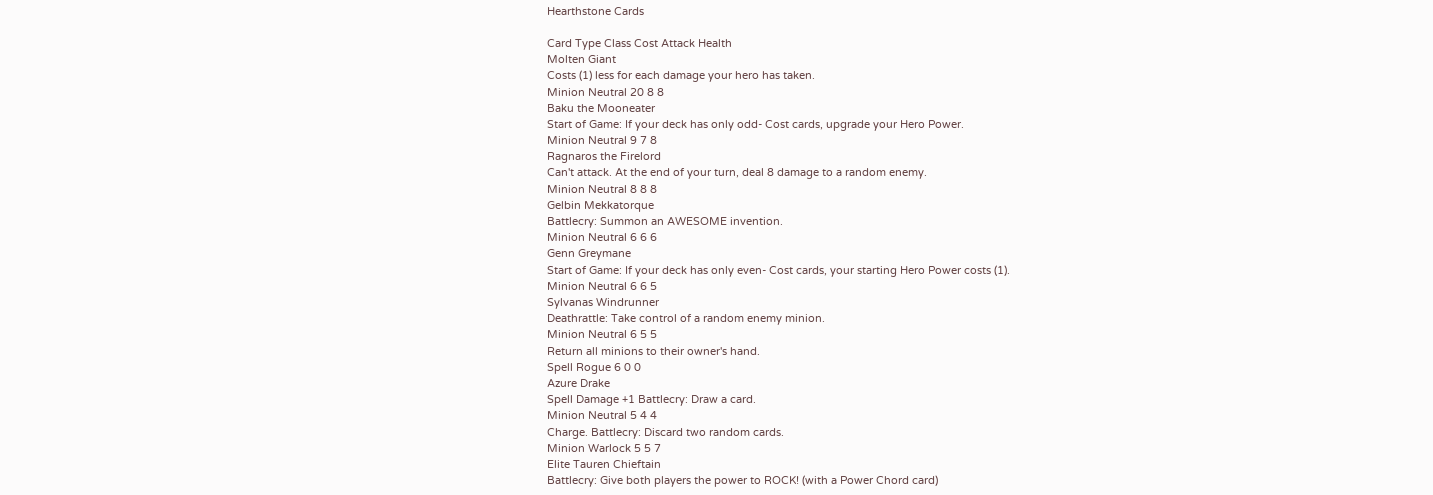Hearthstone Cards

Card Type Class Cost Attack Health
Molten Giant
Costs (1) less for each damage your hero has taken.
Minion Neutral 20 8 8
Baku the Mooneater
Start of Game: If your deck has only odd- Cost cards, upgrade your Hero Power.
Minion Neutral 9 7 8
Ragnaros the Firelord
Can't attack. At the end of your turn, deal 8 damage to a random enemy.
Minion Neutral 8 8 8
Gelbin Mekkatorque
Battlecry: Summon an AWESOME invention.
Minion Neutral 6 6 6
Genn Greymane
Start of Game: If your deck has only even- Cost cards, your starting Hero Power costs (1).
Minion Neutral 6 6 5
Sylvanas Windrunner
Deathrattle: Take control of a random enemy minion.
Minion Neutral 6 5 5
Return all minions to their owner's hand.
Spell Rogue 6 0 0
Azure Drake
Spell Damage +1 Battlecry: Draw a card.
Minion Neutral 5 4 4
Charge. Battlecry: Discard two random cards.
Minion Warlock 5 5 7
Elite Tauren Chieftain
Battlecry: Give both players the power to ROCK! (with a Power Chord card)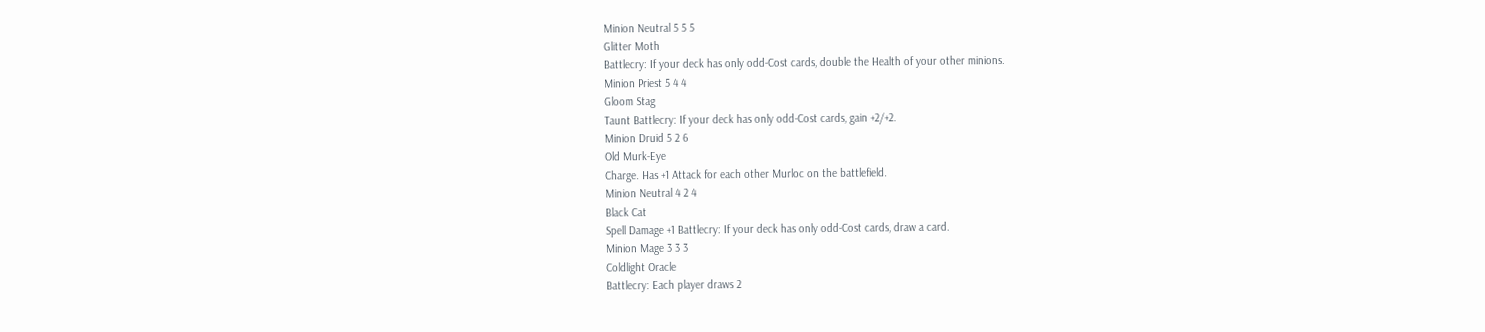Minion Neutral 5 5 5
Glitter Moth
Battlecry: If your deck has only odd-Cost cards, double the Health of your other minions.
Minion Priest 5 4 4
Gloom Stag
Taunt Battlecry: If your deck has only odd-Cost cards, gain +2/+2.
Minion Druid 5 2 6
Old Murk-Eye
Charge. Has +1 Attack for each other Murloc on the battlefield.
Minion Neutral 4 2 4
Black Cat
Spell Damage +1 Battlecry: If your deck has only odd-Cost cards, draw a card.
Minion Mage 3 3 3
Coldlight Oracle
Battlecry: Each player draws 2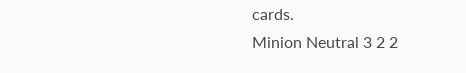cards.
Minion Neutral 3 2 2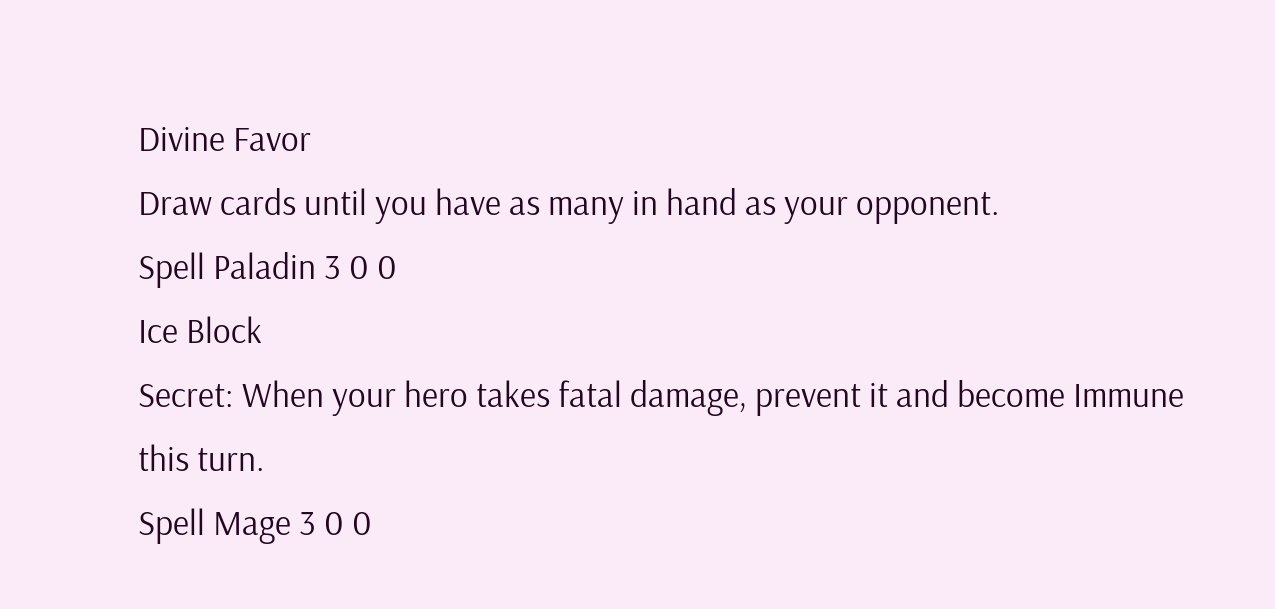Divine Favor
Draw cards until you have as many in hand as your opponent.
Spell Paladin 3 0 0
Ice Block
Secret: When your hero takes fatal damage, prevent it and become Immune this turn.
Spell Mage 3 0 0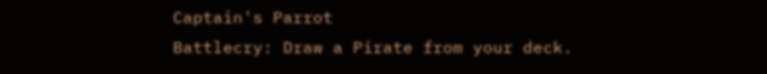Captain's Parrot
Battlecry: Draw a Pirate from your deck.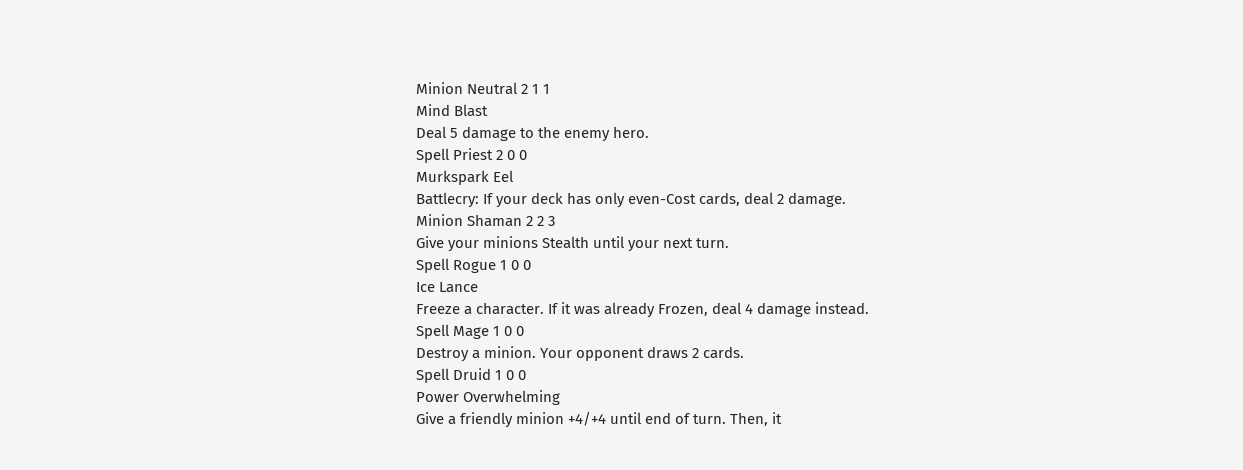Minion Neutral 2 1 1
Mind Blast
Deal 5 damage to the enemy hero.
Spell Priest 2 0 0
Murkspark Eel
Battlecry: If your deck has only even-Cost cards, deal 2 damage.
Minion Shaman 2 2 3
Give your minions Stealth until your next turn.
Spell Rogue 1 0 0
Ice Lance
Freeze a character. If it was already Frozen, deal 4 damage instead.
Spell Mage 1 0 0
Destroy a minion. Your opponent draws 2 cards.
Spell Druid 1 0 0
Power Overwhelming
Give a friendly minion +4/+4 until end of turn. Then, it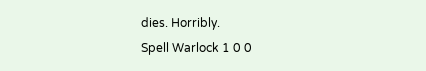dies. Horribly.
Spell Warlock 1 0 0